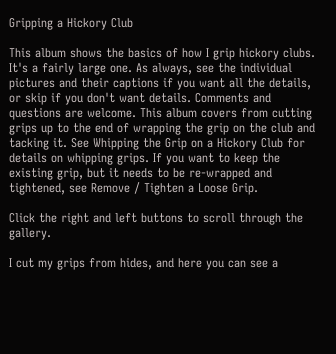Gripping a Hickory Club

This album shows the basics of how I grip hickory clubs. It's a fairly large one. As always, see the individual pictures and their captions if you want all the details, or skip if you don't want details. Comments and questions are welcome. This album covers from cutting grips up to the end of wrapping the grip on the club and tacking it. See Whipping the Grip on a Hickory Club for details on whipping grips. If you want to keep the existing grip, but it needs to be re-wrapped and tightened, see Remove / Tighten a Loose Grip.

Click the right and left buttons to scroll through the gallery.

I cut my grips from hides, and here you can see a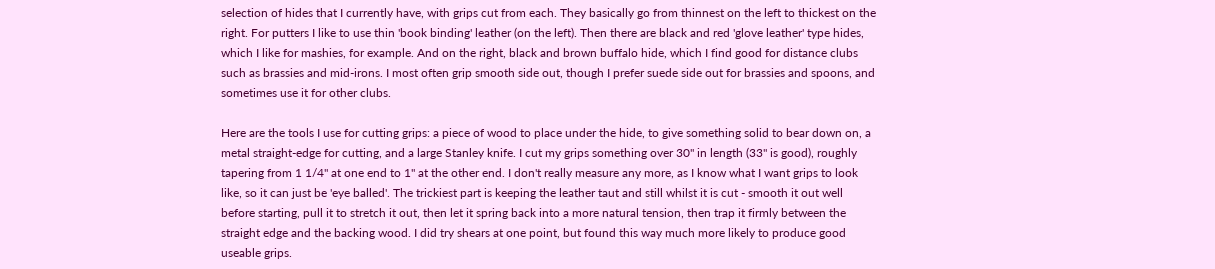selection of hides that I currently have, with grips cut from each. They basically go from thinnest on the left to thickest on the right. For putters I like to use thin 'book binding' leather (on the left). Then there are black and red 'glove leather' type hides, which I like for mashies, for example. And on the right, black and brown buffalo hide, which I find good for distance clubs such as brassies and mid-irons. I most often grip smooth side out, though I prefer suede side out for brassies and spoons, and sometimes use it for other clubs.

Here are the tools I use for cutting grips: a piece of wood to place under the hide, to give something solid to bear down on, a metal straight-edge for cutting, and a large Stanley knife. I cut my grips something over 30" in length (33" is good), roughly tapering from 1 1/4" at one end to 1" at the other end. I don't really measure any more, as I know what I want grips to look like, so it can just be 'eye balled'. The trickiest part is keeping the leather taut and still whilst it is cut - smooth it out well before starting, pull it to stretch it out, then let it spring back into a more natural tension, then trap it firmly between the straight edge and the backing wood. I did try shears at one point, but found this way much more likely to produce good useable grips.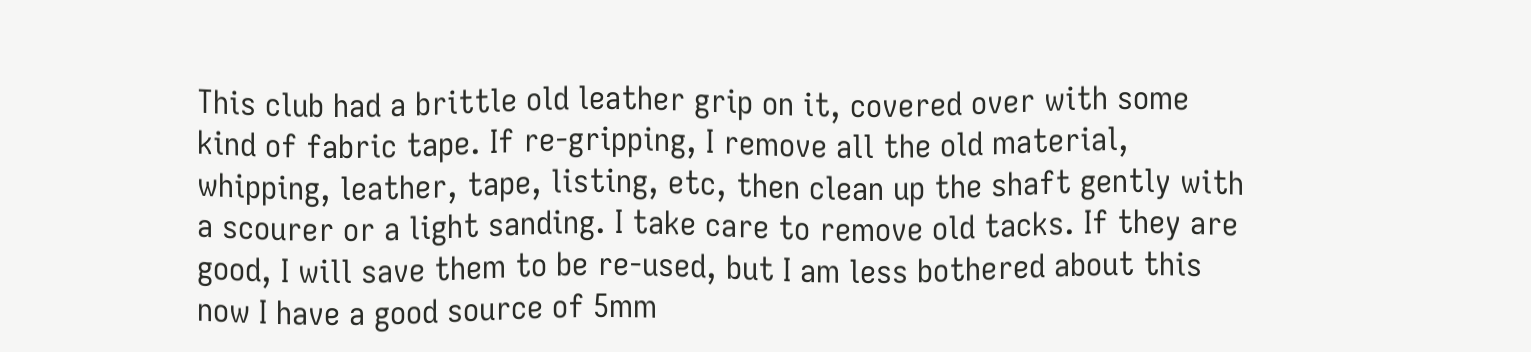This club had a brittle old leather grip on it, covered over with some kind of fabric tape. If re-gripping, I remove all the old material, whipping, leather, tape, listing, etc, then clean up the shaft gently with a scourer or a light sanding. I take care to remove old tacks. If they are good, I will save them to be re-used, but I am less bothered about this now I have a good source of 5mm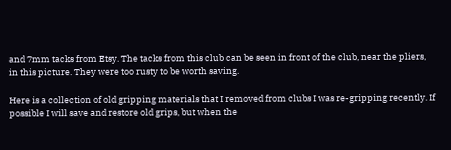and 7mm tacks from Etsy. The tacks from this club can be seen in front of the club, near the pliers, in this picture. They were too rusty to be worth saving.

Here is a collection of old gripping materials that I removed from clubs I was re-gripping recently. If possible I will save and restore old grips, but when the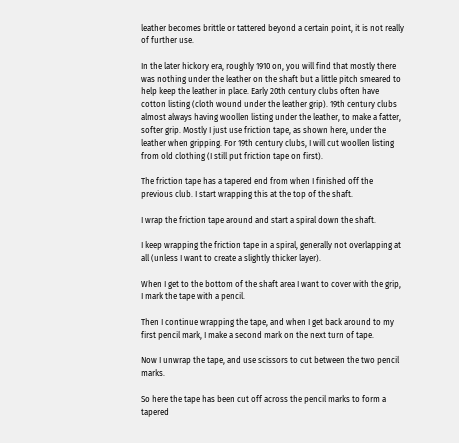leather becomes brittle or tattered beyond a certain point, it is not really of further use.

In the later hickory era, roughly 1910 on, you will find that mostly there was nothing under the leather on the shaft but a little pitch smeared to help keep the leather in place. Early 20th century clubs often have cotton listing (cloth wound under the leather grip). 19th century clubs almost always having woollen listing under the leather, to make a fatter, softer grip. Mostly I just use friction tape, as shown here, under the leather when gripping. For 19th century clubs, I will cut woollen listing from old clothing (I still put friction tape on first).

The friction tape has a tapered end from when I finished off the previous club. I start wrapping this at the top of the shaft.

I wrap the friction tape around and start a spiral down the shaft.

I keep wrapping the friction tape in a spiral, generally not overlapping at all (unless I want to create a slightly thicker layer).

When I get to the bottom of the shaft area I want to cover with the grip, I mark the tape with a pencil.

Then I continue wrapping the tape, and when I get back around to my first pencil mark, I make a second mark on the next turn of tape.

Now I unwrap the tape, and use scissors to cut between the two pencil marks.

So here the tape has been cut off across the pencil marks to form a tapered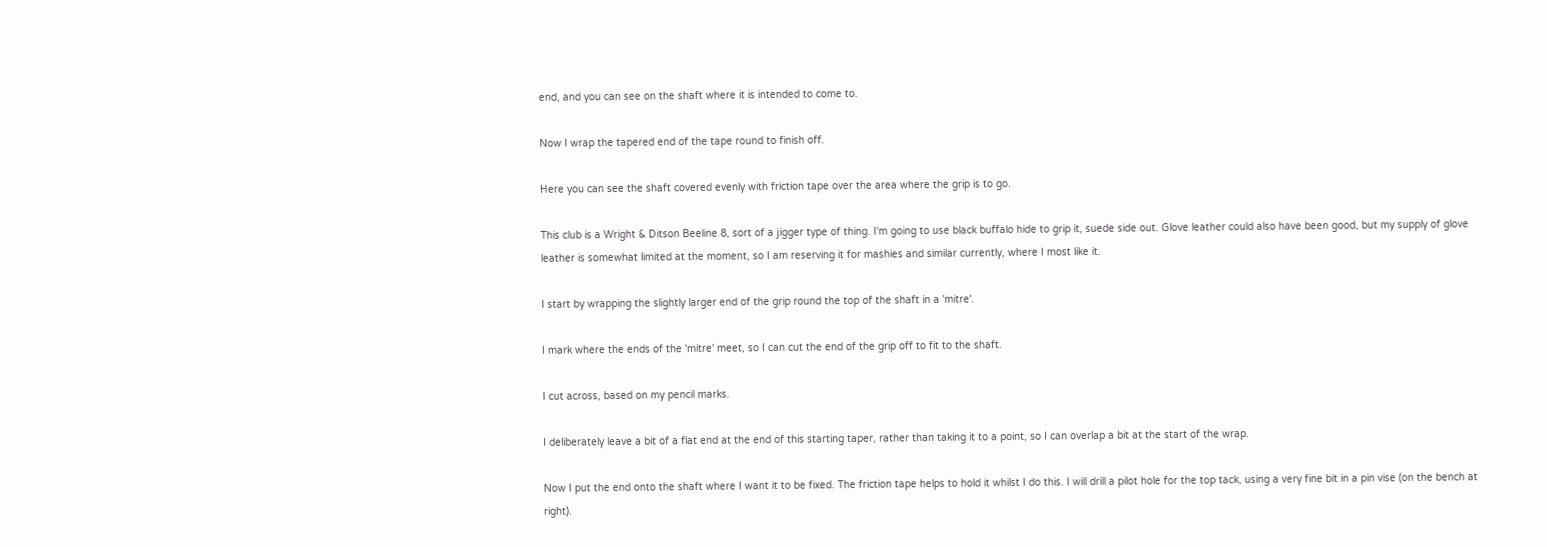end, and you can see on the shaft where it is intended to come to.

Now I wrap the tapered end of the tape round to finish off.

Here you can see the shaft covered evenly with friction tape over the area where the grip is to go.

This club is a Wright & Ditson Beeline 8, sort of a jigger type of thing. I'm going to use black buffalo hide to grip it, suede side out. Glove leather could also have been good, but my supply of glove leather is somewhat limited at the moment, so I am reserving it for mashies and similar currently, where I most like it.

I start by wrapping the slightly larger end of the grip round the top of the shaft in a 'mitre'.

I mark where the ends of the 'mitre' meet, so I can cut the end of the grip off to fit to the shaft.

I cut across, based on my pencil marks.

I deliberately leave a bit of a flat end at the end of this starting taper, rather than taking it to a point, so I can overlap a bit at the start of the wrap.

Now I put the end onto the shaft where I want it to be fixed. The friction tape helps to hold it whilst I do this. I will drill a pilot hole for the top tack, using a very fine bit in a pin vise (on the bench at right).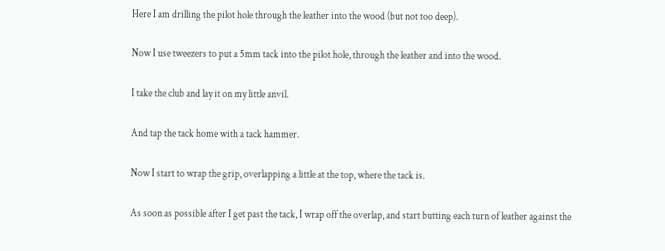Here I am drilling the pilot hole through the leather into the wood (but not too deep).

Now I use tweezers to put a 5mm tack into the pilot hole, through the leather and into the wood.

I take the club and lay it on my little anvil.

And tap the tack home with a tack hammer.

Now I start to wrap the grip, overlapping a little at the top, where the tack is.

As soon as possible after I get past the tack, I wrap off the overlap, and start butting each turn of leather against the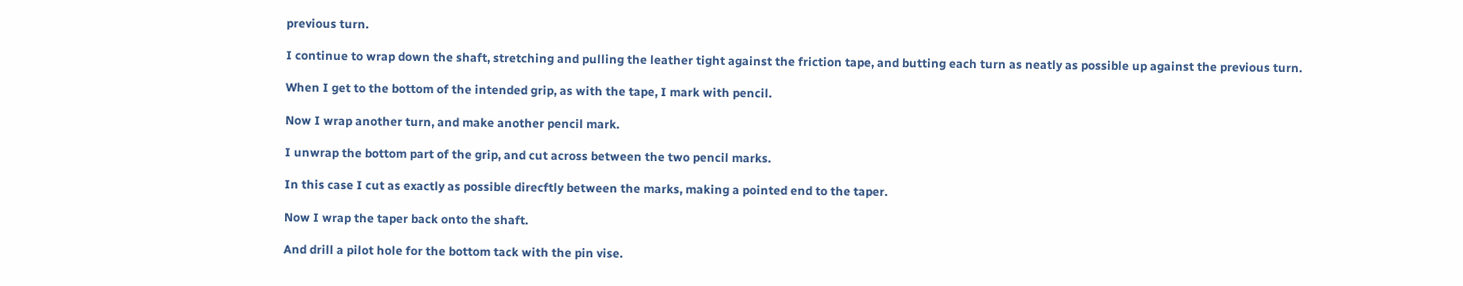previous turn.

I continue to wrap down the shaft, stretching and pulling the leather tight against the friction tape, and butting each turn as neatly as possible up against the previous turn.

When I get to the bottom of the intended grip, as with the tape, I mark with pencil.

Now I wrap another turn, and make another pencil mark.

I unwrap the bottom part of the grip, and cut across between the two pencil marks.

In this case I cut as exactly as possible direcftly between the marks, making a pointed end to the taper.

Now I wrap the taper back onto the shaft.

And drill a pilot hole for the bottom tack with the pin vise.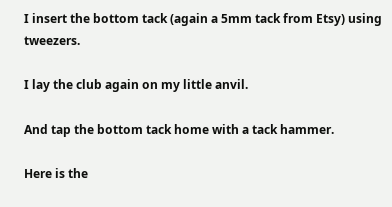I insert the bottom tack (again a 5mm tack from Etsy) using tweezers.

I lay the club again on my little anvil.

And tap the bottom tack home with a tack hammer.

Here is the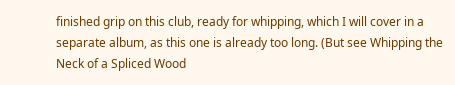finished grip on this club, ready for whipping, which I will cover in a separate album, as this one is already too long. (But see Whipping the Neck of a Spliced Wood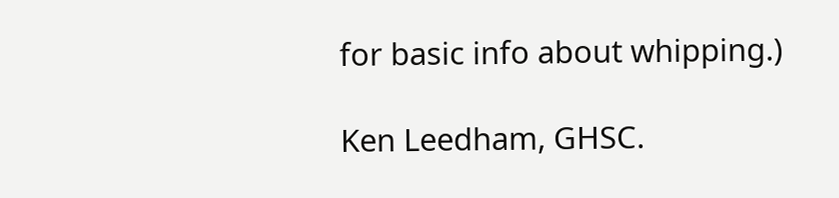for basic info about whipping.)

Ken Leedham, GHSC.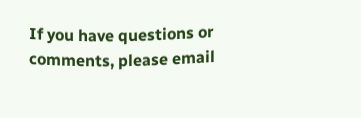If you have questions or comments, please email